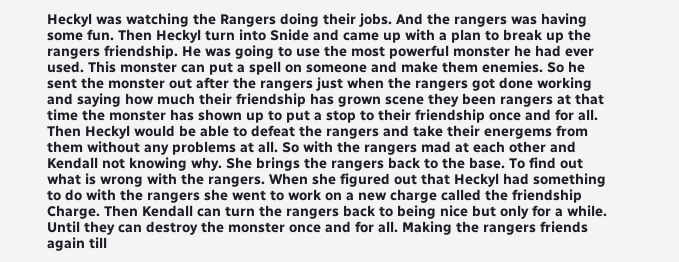Heckyl was watching the Rangers doing their jobs. And the rangers was having some fun. Then Heckyl turn into Snide and came up with a plan to break up the rangers friendship. He was going to use the most powerful monster he had ever used. This monster can put a spell on someone and make them enemies. So he sent the monster out after the rangers just when the rangers got done working and saying how much their friendship has grown scene they been rangers at that time the monster has shown up to put a stop to their friendship once and for all. Then Heckyl would be able to defeat the rangers and take their energems from them without any problems at all. So with the rangers mad at each other and Kendall not knowing why. She brings the rangers back to the base. To find out what is wrong with the rangers. When she figured out that Heckyl had something to do with the rangers she went to work on a new charge called the friendship Charge. Then Kendall can turn the rangers back to being nice but only for a while. Until they can destroy the monster once and for all. Making the rangers friends again till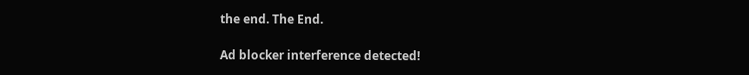the end. The End.

Ad blocker interference detected!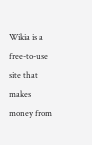Wikia is a free-to-use site that makes money from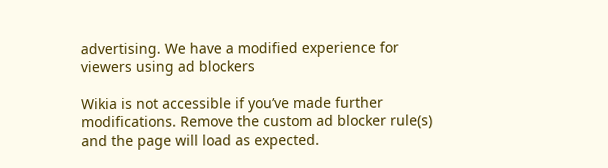advertising. We have a modified experience for viewers using ad blockers

Wikia is not accessible if you’ve made further modifications. Remove the custom ad blocker rule(s) and the page will load as expected.